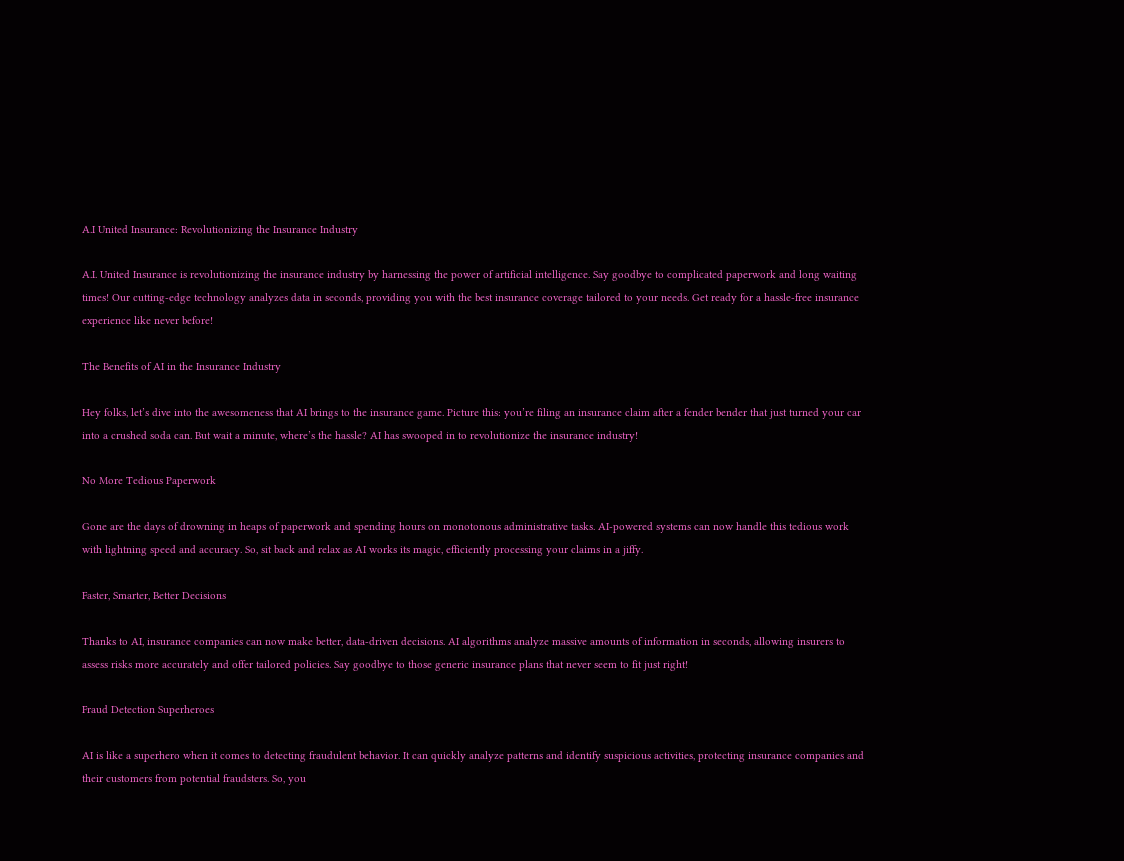A.I United Insurance: Revolutionizing the Insurance Industry

A.I. United Insurance is revolutionizing the insurance industry by harnessing the power of artificial intelligence. Say goodbye to complicated paperwork and long waiting times! Our cutting-edge technology analyzes data in seconds, providing you with the best insurance coverage tailored to your needs. Get ready for a hassle-free insurance experience like never before!

The Benefits of AI in the Insurance Industry

Hey folks, let’s dive into the awesomeness that AI brings to the insurance game. Picture this: you’re filing an insurance claim after a fender bender that just turned your car into a crushed soda can. But wait a minute, where’s the hassle? AI has swooped in to revolutionize the insurance industry!

No More Tedious Paperwork

Gone are the days of drowning in heaps of paperwork and spending hours on monotonous administrative tasks. AI-powered systems can now handle this tedious work with lightning speed and accuracy. So, sit back and relax as AI works its magic, efficiently processing your claims in a jiffy.

Faster, Smarter, Better Decisions

Thanks to AI, insurance companies can now make better, data-driven decisions. AI algorithms analyze massive amounts of information in seconds, allowing insurers to assess risks more accurately and offer tailored policies. Say goodbye to those generic insurance plans that never seem to fit just right!

Fraud Detection Superheroes

AI is like a superhero when it comes to detecting fraudulent behavior. It can quickly analyze patterns and identify suspicious activities, protecting insurance companies and their customers from potential fraudsters. So, you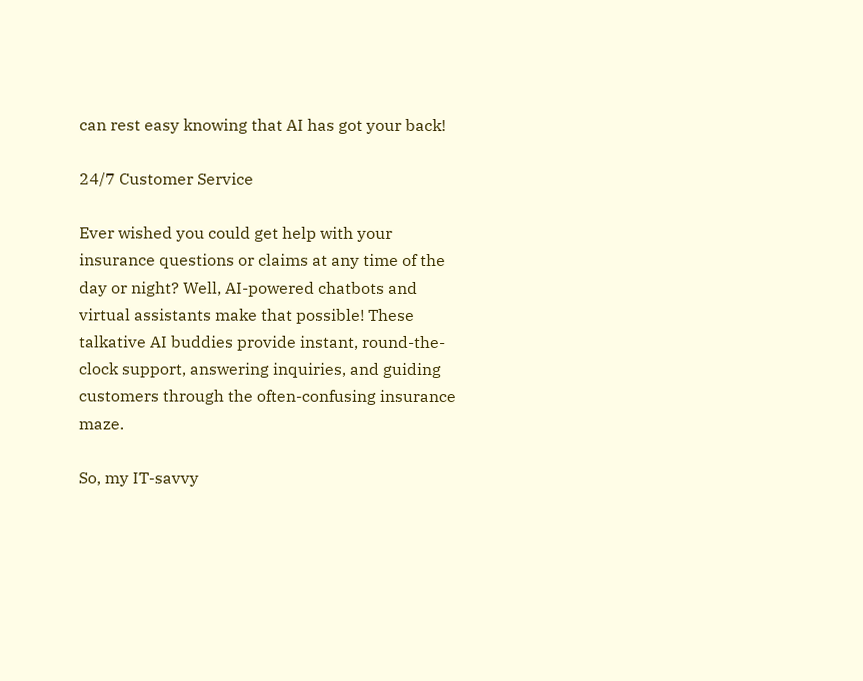can rest easy knowing that AI has got your back!

24/7 Customer Service

Ever wished you could get help with your insurance questions or claims at any time of the day or night? Well, AI-powered chatbots and virtual assistants make that possible! These talkative AI buddies provide instant, round-the-clock support, answering inquiries, and guiding customers through the often-confusing insurance maze.

So, my IT-savvy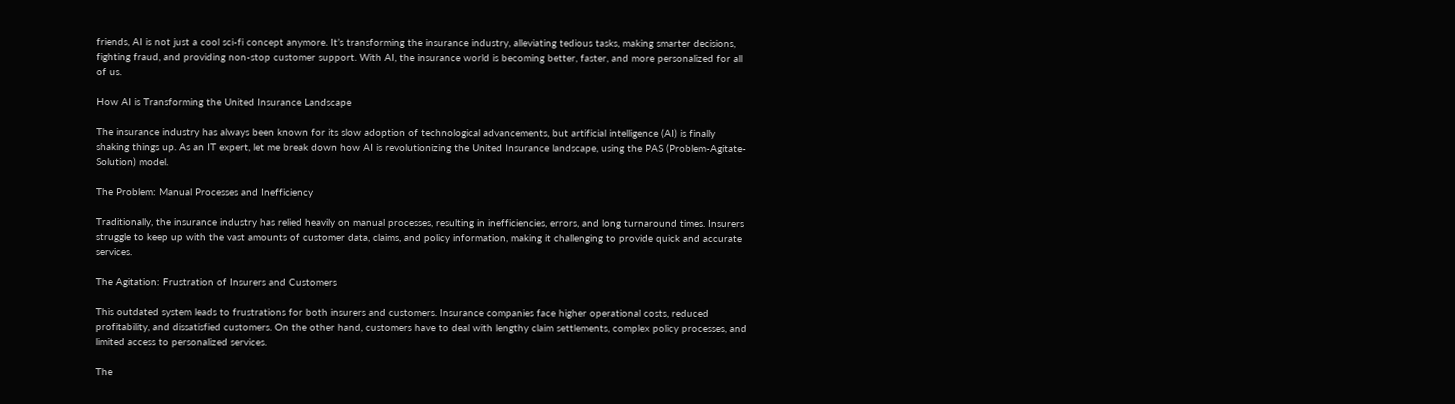friends, AI is not just a cool sci-fi concept anymore. It’s transforming the insurance industry, alleviating tedious tasks, making smarter decisions, fighting fraud, and providing non-stop customer support. With AI, the insurance world is becoming better, faster, and more personalized for all of us.

How AI is Transforming the United Insurance Landscape

The insurance industry has always been known for its slow adoption of technological advancements, but artificial intelligence (AI) is finally shaking things up. As an IT expert, let me break down how AI is revolutionizing the United Insurance landscape, using the PAS (Problem-Agitate-Solution) model.

The Problem: Manual Processes and Inefficiency

Traditionally, the insurance industry has relied heavily on manual processes, resulting in inefficiencies, errors, and long turnaround times. Insurers struggle to keep up with the vast amounts of customer data, claims, and policy information, making it challenging to provide quick and accurate services.

The Agitation: Frustration of Insurers and Customers

This outdated system leads to frustrations for both insurers and customers. Insurance companies face higher operational costs, reduced profitability, and dissatisfied customers. On the other hand, customers have to deal with lengthy claim settlements, complex policy processes, and limited access to personalized services.

The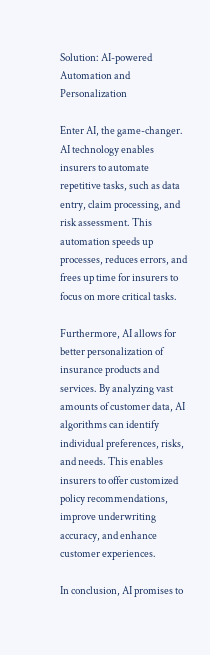Solution: AI-powered Automation and Personalization

Enter AI, the game-changer. AI technology enables insurers to automate repetitive tasks, such as data entry, claim processing, and risk assessment. This automation speeds up processes, reduces errors, and frees up time for insurers to focus on more critical tasks.

Furthermore, AI allows for better personalization of insurance products and services. By analyzing vast amounts of customer data, AI algorithms can identify individual preferences, risks, and needs. This enables insurers to offer customized policy recommendations, improve underwriting accuracy, and enhance customer experiences.

In conclusion, AI promises to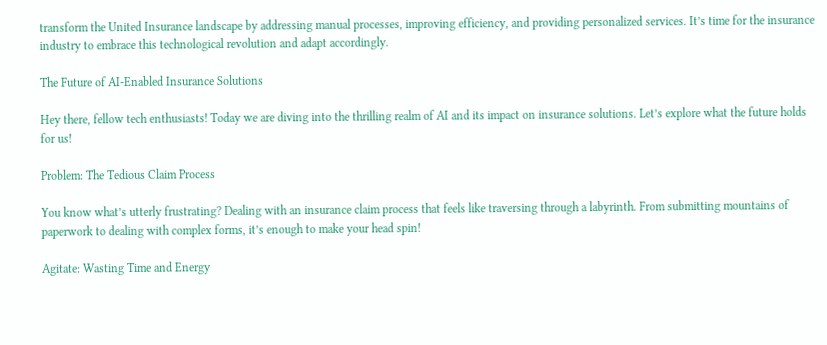transform the United Insurance landscape by addressing manual processes, improving efficiency, and providing personalized services. It’s time for the insurance industry to embrace this technological revolution and adapt accordingly.

The Future of AI-Enabled Insurance Solutions

Hey there, fellow tech enthusiasts! Today we are diving into the thrilling realm of AI and its impact on insurance solutions. Let’s explore what the future holds for us!

Problem: The Tedious Claim Process

You know what’s utterly frustrating? Dealing with an insurance claim process that feels like traversing through a labyrinth. From submitting mountains of paperwork to dealing with complex forms, it’s enough to make your head spin!

Agitate: Wasting Time and Energy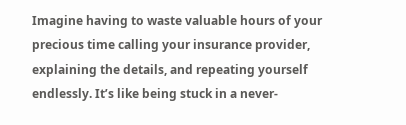Imagine having to waste valuable hours of your precious time calling your insurance provider, explaining the details, and repeating yourself endlessly. It’s like being stuck in a never-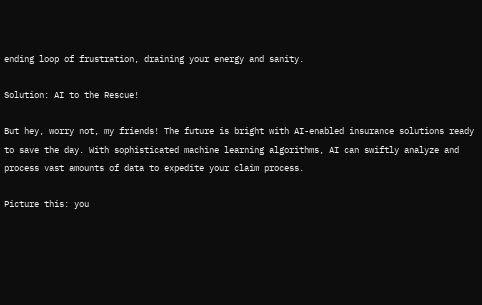ending loop of frustration, draining your energy and sanity.

Solution: AI to the Rescue!

But hey, worry not, my friends! The future is bright with AI-enabled insurance solutions ready to save the day. With sophisticated machine learning algorithms, AI can swiftly analyze and process vast amounts of data to expedite your claim process.

Picture this: you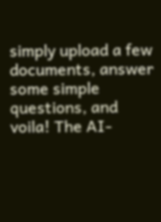simply upload a few documents, answer some simple questions, and voila! The AI-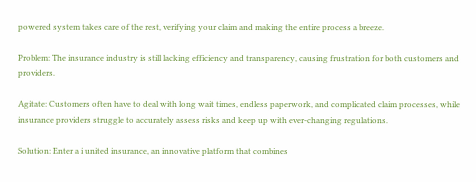powered system takes care of the rest, verifying your claim and making the entire process a breeze.

Problem: The insurance industry is still lacking efficiency and transparency, causing frustration for both customers and providers.

Agitate: Customers often have to deal with long wait times, endless paperwork, and complicated claim processes, while insurance providers struggle to accurately assess risks and keep up with ever-changing regulations.

Solution: Enter a i united insurance, an innovative platform that combines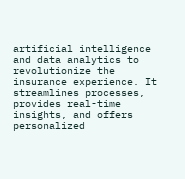artificial intelligence and data analytics to revolutionize the insurance experience. It streamlines processes, provides real-time insights, and offers personalized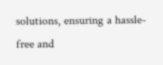solutions, ensuring a hassle-free and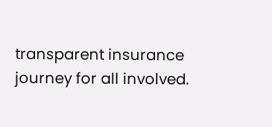transparent insurance journey for all involved.